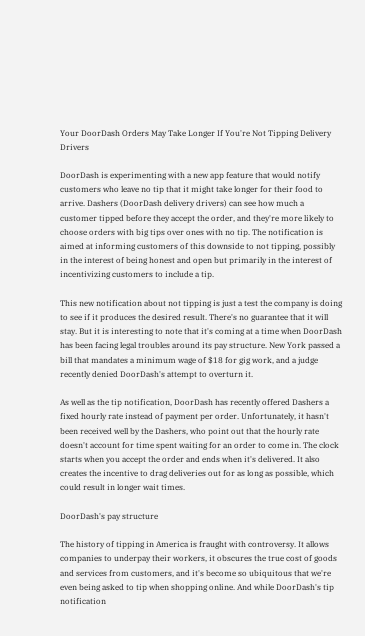Your DoorDash Orders May Take Longer If You're Not Tipping Delivery Drivers

DoorDash is experimenting with a new app feature that would notify customers who leave no tip that it might take longer for their food to arrive. Dashers (DoorDash delivery drivers) can see how much a customer tipped before they accept the order, and they're more likely to choose orders with big tips over ones with no tip. The notification is aimed at informing customers of this downside to not tipping, possibly in the interest of being honest and open but primarily in the interest of incentivizing customers to include a tip.

This new notification about not tipping is just a test the company is doing to see if it produces the desired result. There's no guarantee that it will stay. But it is interesting to note that it's coming at a time when DoorDash has been facing legal troubles around its pay structure. New York passed a bill that mandates a minimum wage of $18 for gig work, and a judge recently denied DoorDash's attempt to overturn it.

As well as the tip notification, DoorDash has recently offered Dashers a fixed hourly rate instead of payment per order. Unfortunately, it hasn't been received well by the Dashers, who point out that the hourly rate doesn't account for time spent waiting for an order to come in. The clock starts when you accept the order and ends when it's delivered. It also creates the incentive to drag deliveries out for as long as possible, which could result in longer wait times.

DoorDash's pay structure

The history of tipping in America is fraught with controversy. It allows companies to underpay their workers, it obscures the true cost of goods and services from customers, and it's become so ubiquitous that we're even being asked to tip when shopping online. And while DoorDash's tip notification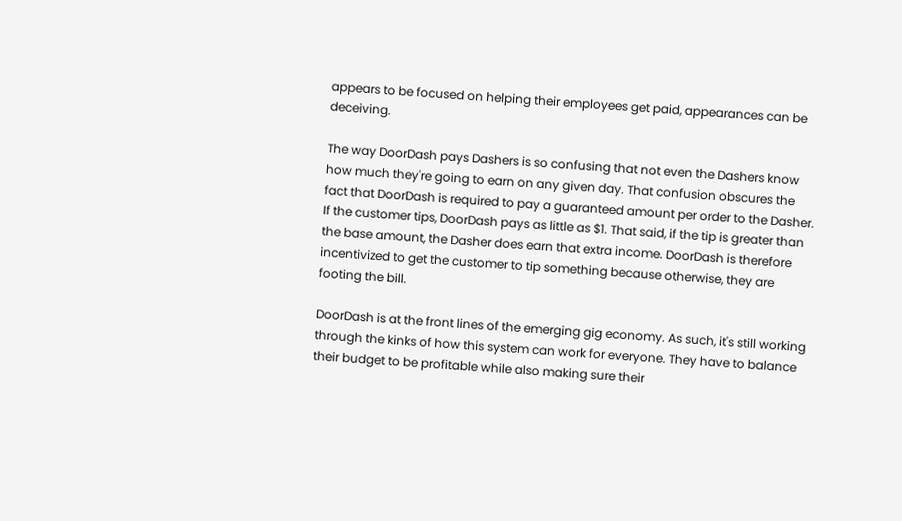appears to be focused on helping their employees get paid, appearances can be deceiving.

The way DoorDash pays Dashers is so confusing that not even the Dashers know how much they're going to earn on any given day. That confusion obscures the fact that DoorDash is required to pay a guaranteed amount per order to the Dasher. If the customer tips, DoorDash pays as little as $1. That said, if the tip is greater than the base amount, the Dasher does earn that extra income. DoorDash is therefore incentivized to get the customer to tip something because otherwise, they are footing the bill.

DoorDash is at the front lines of the emerging gig economy. As such, it's still working through the kinks of how this system can work for everyone. They have to balance their budget to be profitable while also making sure their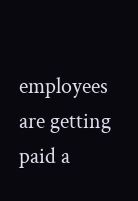employees are getting paid a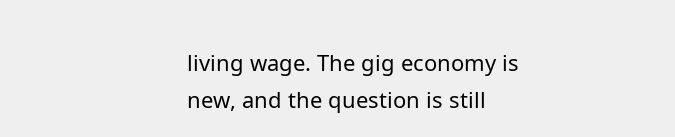living wage. The gig economy is new, and the question is still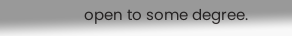open to some degree.